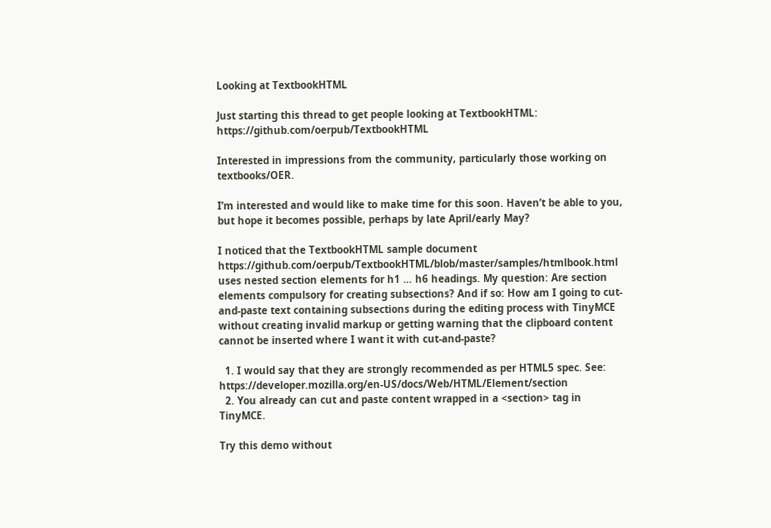Looking at TextbookHTML

Just starting this thread to get people looking at TextbookHTML: https://github.com/oerpub/TextbookHTML

Interested in impressions from the community, particularly those working on textbooks/OER.

I’m interested and would like to make time for this soon. Haven’t be able to you, but hope it becomes possible, perhaps by late April/early May?

I noticed that the TextbookHTML sample document https://github.com/oerpub/TextbookHTML/blob/master/samples/htmlbook.html uses nested section elements for h1 … h6 headings. My question: Are section elements compulsory for creating subsections? And if so: How am I going to cut-and-paste text containing subsections during the editing process with TinyMCE without creating invalid markup or getting warning that the clipboard content cannot be inserted where I want it with cut-and-paste?

  1. I would say that they are strongly recommended as per HTML5 spec. See: https://developer.mozilla.org/en-US/docs/Web/HTML/Element/section
  2. You already can cut and paste content wrapped in a <section> tag in TinyMCE.

Try this demo without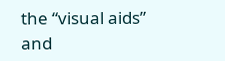the “visual aids” and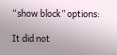“show block” options:

It did not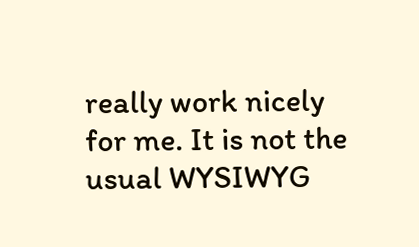really work nicely for me. It is not the usual WYSIWYG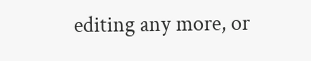editing any more, or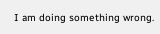I am doing something wrong.